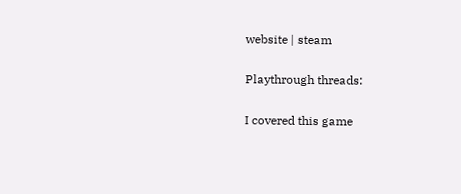website | steam

Playthrough threads:

I covered this game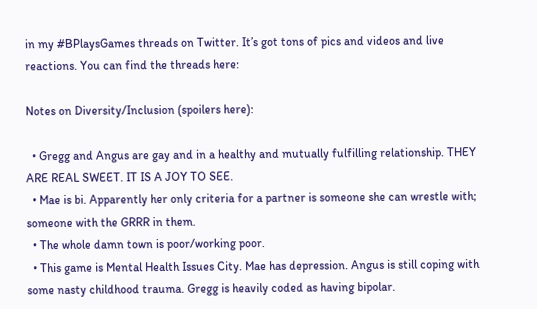in my #BPlaysGames threads on Twitter. It’s got tons of pics and videos and live reactions. You can find the threads here:

Notes on Diversity/Inclusion (spoilers here):

  • Gregg and Angus are gay and in a healthy and mutually fulfilling relationship. THEY ARE REAL SWEET. IT IS A JOY TO SEE.
  • Mae is bi. Apparently her only criteria for a partner is someone she can wrestle with; someone with the GRRR in them.
  • The whole damn town is poor/working poor.
  • This game is Mental Health Issues City. Mae has depression. Angus is still coping with some nasty childhood trauma. Gregg is heavily coded as having bipolar.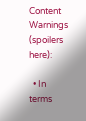Content Warnings (spoilers here):

  • In terms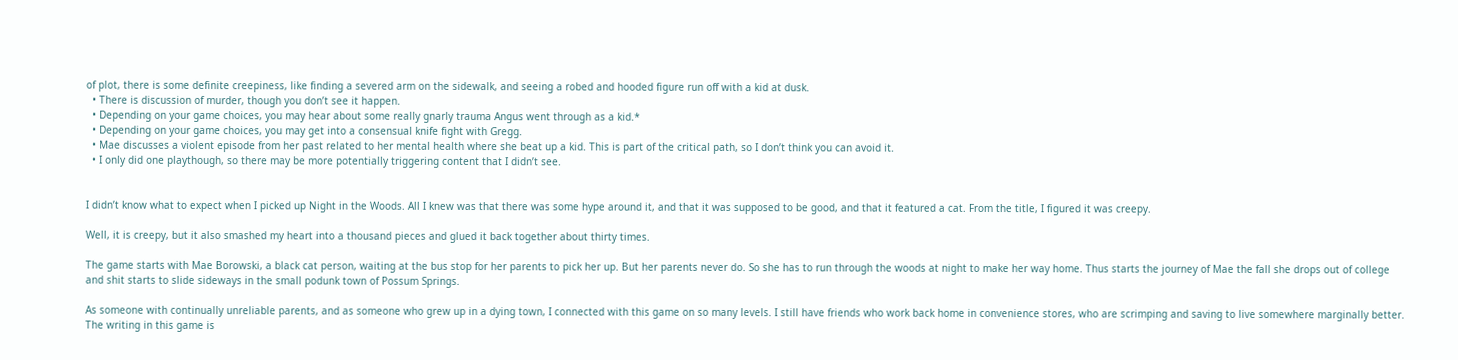of plot, there is some definite creepiness, like finding a severed arm on the sidewalk, and seeing a robed and hooded figure run off with a kid at dusk.
  • There is discussion of murder, though you don’t see it happen.
  • Depending on your game choices, you may hear about some really gnarly trauma Angus went through as a kid.*
  • Depending on your game choices, you may get into a consensual knife fight with Gregg.
  • Mae discusses a violent episode from her past related to her mental health where she beat up a kid. This is part of the critical path, so I don’t think you can avoid it.
  • I only did one playthough, so there may be more potentially triggering content that I didn’t see.


I didn’t know what to expect when I picked up Night in the Woods. All I knew was that there was some hype around it, and that it was supposed to be good, and that it featured a cat. From the title, I figured it was creepy.

Well, it is creepy, but it also smashed my heart into a thousand pieces and glued it back together about thirty times.

The game starts with Mae Borowski, a black cat person, waiting at the bus stop for her parents to pick her up. But her parents never do. So she has to run through the woods at night to make her way home. Thus starts the journey of Mae the fall she drops out of college and shit starts to slide sideways in the small podunk town of Possum Springs.

As someone with continually unreliable parents, and as someone who grew up in a dying town, I connected with this game on so many levels. I still have friends who work back home in convenience stores, who are scrimping and saving to live somewhere marginally better. The writing in this game is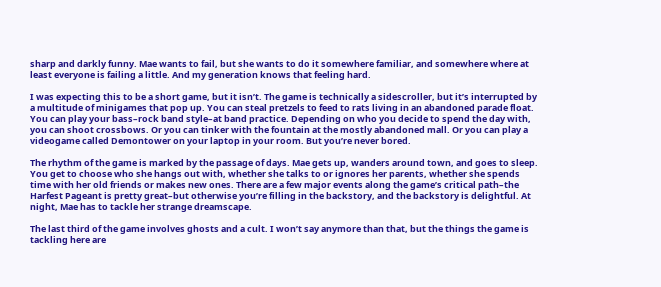sharp and darkly funny. Mae wants to fail, but she wants to do it somewhere familiar, and somewhere where at least everyone is failing a little. And my generation knows that feeling hard.

I was expecting this to be a short game, but it isn’t. The game is technically a sidescroller, but it’s interrupted by a multitude of minigames that pop up. You can steal pretzels to feed to rats living in an abandoned parade float. You can play your bass–rock band style–at band practice. Depending on who you decide to spend the day with, you can shoot crossbows. Or you can tinker with the fountain at the mostly abandoned mall. Or you can play a videogame called Demontower on your laptop in your room. But you’re never bored.

The rhythm of the game is marked by the passage of days. Mae gets up, wanders around town, and goes to sleep. You get to choose who she hangs out with, whether she talks to or ignores her parents, whether she spends time with her old friends or makes new ones. There are a few major events along the game’s critical path–the Harfest Pageant is pretty great–but otherwise you’re filling in the backstory, and the backstory is delightful. At night, Mae has to tackle her strange dreamscape.

The last third of the game involves ghosts and a cult. I won’t say anymore than that, but the things the game is tackling here are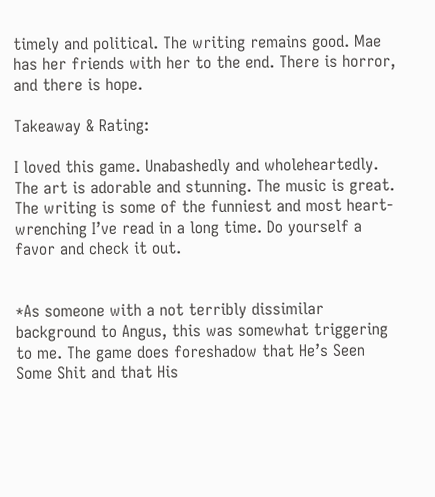timely and political. The writing remains good. Mae has her friends with her to the end. There is horror, and there is hope.

Takeaway & Rating:

I loved this game. Unabashedly and wholeheartedly. The art is adorable and stunning. The music is great. The writing is some of the funniest and most heart-wrenching I’ve read in a long time. Do yourself a favor and check it out.


*As someone with a not terribly dissimilar background to Angus, this was somewhat triggering to me. The game does foreshadow that He’s Seen Some Shit and that His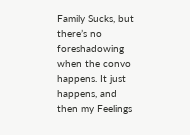Family Sucks, but there’s no foreshadowing when the convo happens. It just happens, and then my Feelings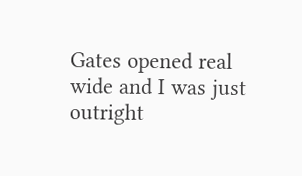Gates opened real wide and I was just outright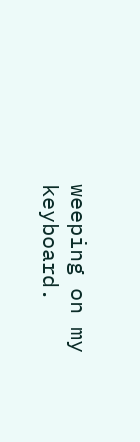weeping on my keyboard.